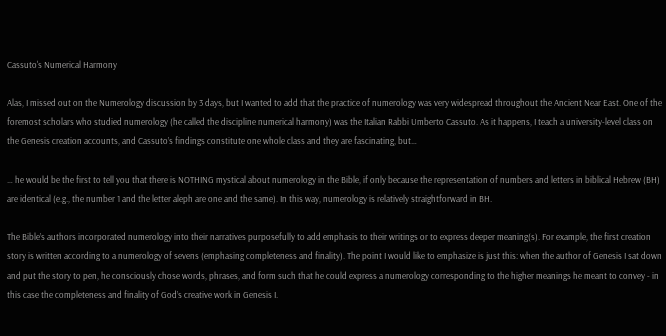Cassuto's Numerical Harmony

Alas, I missed out on the Numerology discussion by 3 days, but I wanted to add that the practice of numerology was very widespread throughout the Ancient Near East. One of the foremost scholars who studied numerology (he called the discipline numerical harmony) was the Italian Rabbi Umberto Cassuto. As it happens, I teach a university-level class on the Genesis creation accounts, and Cassuto’s findings constitute one whole class and they are fascinating, but…

… he would be the first to tell you that there is NOTHING mystical about numerology in the Bible, if only because the representation of numbers and letters in biblical Hebrew (BH) are identical (e.g., the number 1 and the letter aleph are one and the same). In this way, numerology is relatively straightforward in BH.

The Bible’s authors incorporated numerology into their narratives purposefully to add emphasis to their writings or to express deeper meaning(s). For example, the first creation story is written according to a numerology of sevens (emphasing completeness and finality). The point I would like to emphasize is just this: when the author of Genesis I sat down and put the story to pen, he consciously chose words, phrases, and form such that he could express a numerology corresponding to the higher meanings he meant to convey - in this case the completeness and finality of God’s creative work in Genesis I.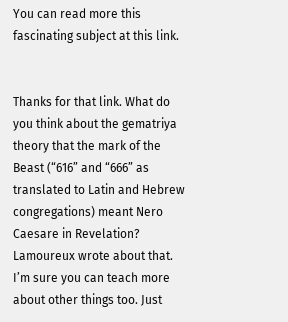You can read more this fascinating subject at this link.


Thanks for that link. What do you think about the gematriya theory that the mark of the Beast (“616” and “666” as translated to Latin and Hebrew congregations) meant Nero Caesare in Revelation? Lamoureux wrote about that. I’m sure you can teach more about other things too. Just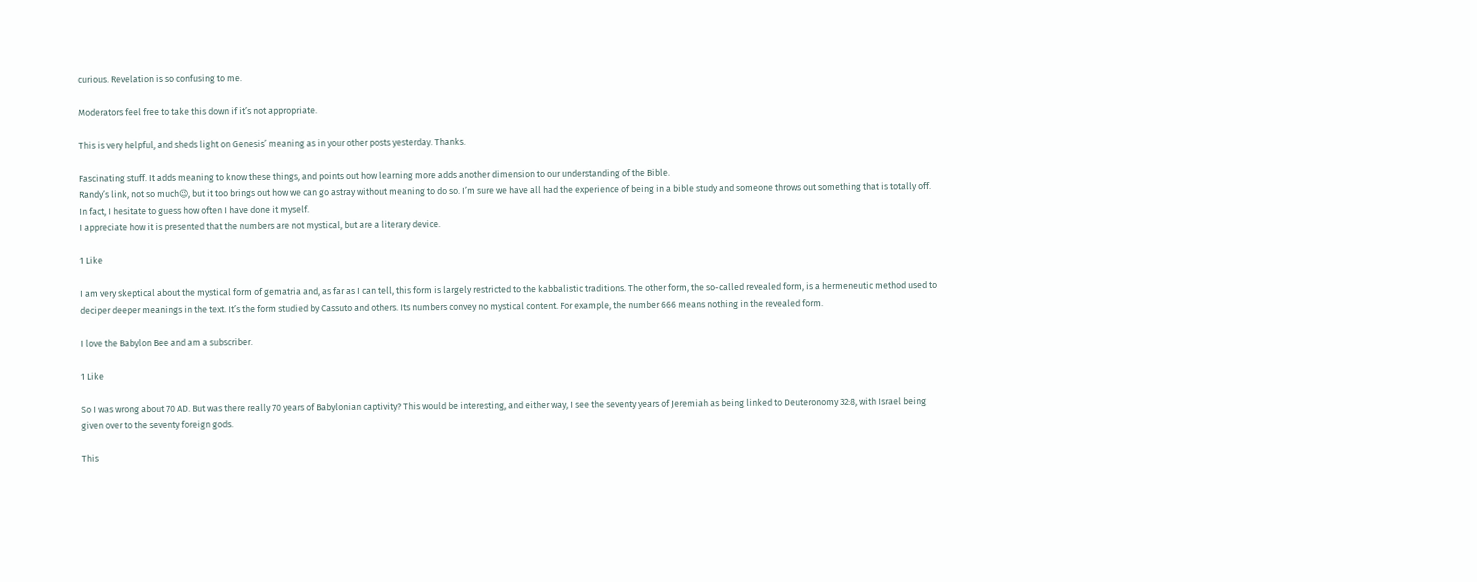curious. Revelation is so confusing to me.

Moderators feel free to take this down if it’s not appropriate.

This is very helpful, and sheds light on Genesis’ meaning as in your other posts yesterday. Thanks.

Fascinating stuff. It adds meaning to know these things, and points out how learning more adds another dimension to our understanding of the Bible.
Randy’s link, not so much😉, but it too brings out how we can go astray without meaning to do so. I’m sure we have all had the experience of being in a bible study and someone throws out something that is totally off. In fact, I hesitate to guess how often I have done it myself.
I appreciate how it is presented that the numbers are not mystical, but are a literary device.

1 Like

I am very skeptical about the mystical form of gematria and, as far as I can tell, this form is largely restricted to the kabbalistic traditions. The other form, the so-called revealed form, is a hermeneutic method used to deciper deeper meanings in the text. It’s the form studied by Cassuto and others. Its numbers convey no mystical content. For example, the number 666 means nothing in the revealed form.

I love the Babylon Bee and am a subscriber.

1 Like

So I was wrong about 70 AD. But was there really 70 years of Babylonian captivity? This would be interesting, and either way, I see the seventy years of Jeremiah as being linked to Deuteronomy 32:8, with Israel being given over to the seventy foreign gods.

This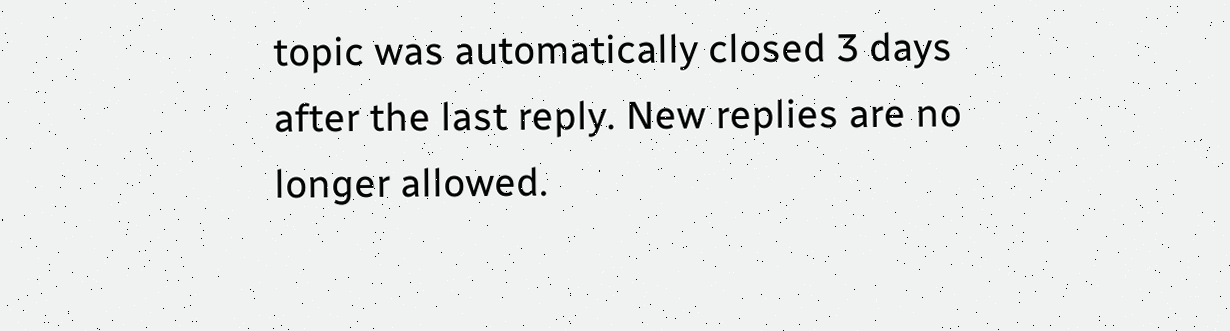topic was automatically closed 3 days after the last reply. New replies are no longer allowed.